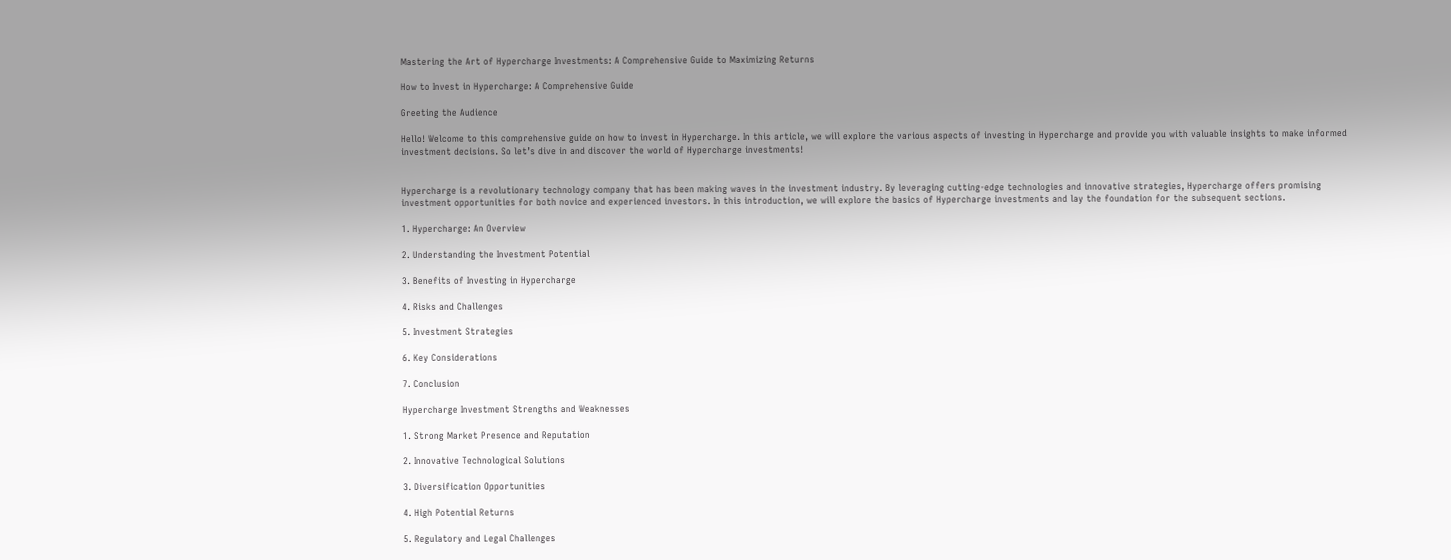Mastering the Art of Hypercharge Investments: A Comprehensive Guide to Maximizing Returns

How to Invest in Hypercharge: A Comprehensive Guide

Greeting the Audience

Hello! Welcome to this comprehensive guide on how to invest in Hypercharge. In this article, we will explore the various aspects of investing in Hypercharge and provide you with valuable insights to make informed investment decisions. So let’s dive in and discover the world of Hypercharge investments!


Hypercharge is a revolutionary technology company that has been making waves in the investment industry. By leveraging cutting-edge technologies and innovative strategies, Hypercharge offers promising investment opportunities for both novice and experienced investors. In this introduction, we will explore the basics of Hypercharge investments and lay the foundation for the subsequent sections.

1. Hypercharge: An Overview

2. Understanding the Investment Potential

3. Benefits of Investing in Hypercharge

4. Risks and Challenges

5. Investment Strategies

6. Key Considerations

7. Conclusion

Hypercharge Investment Strengths and Weaknesses

1. Strong Market Presence and Reputation

2. Innovative Technological Solutions

3. Diversification Opportunities

4. High Potential Returns

5. Regulatory and Legal Challenges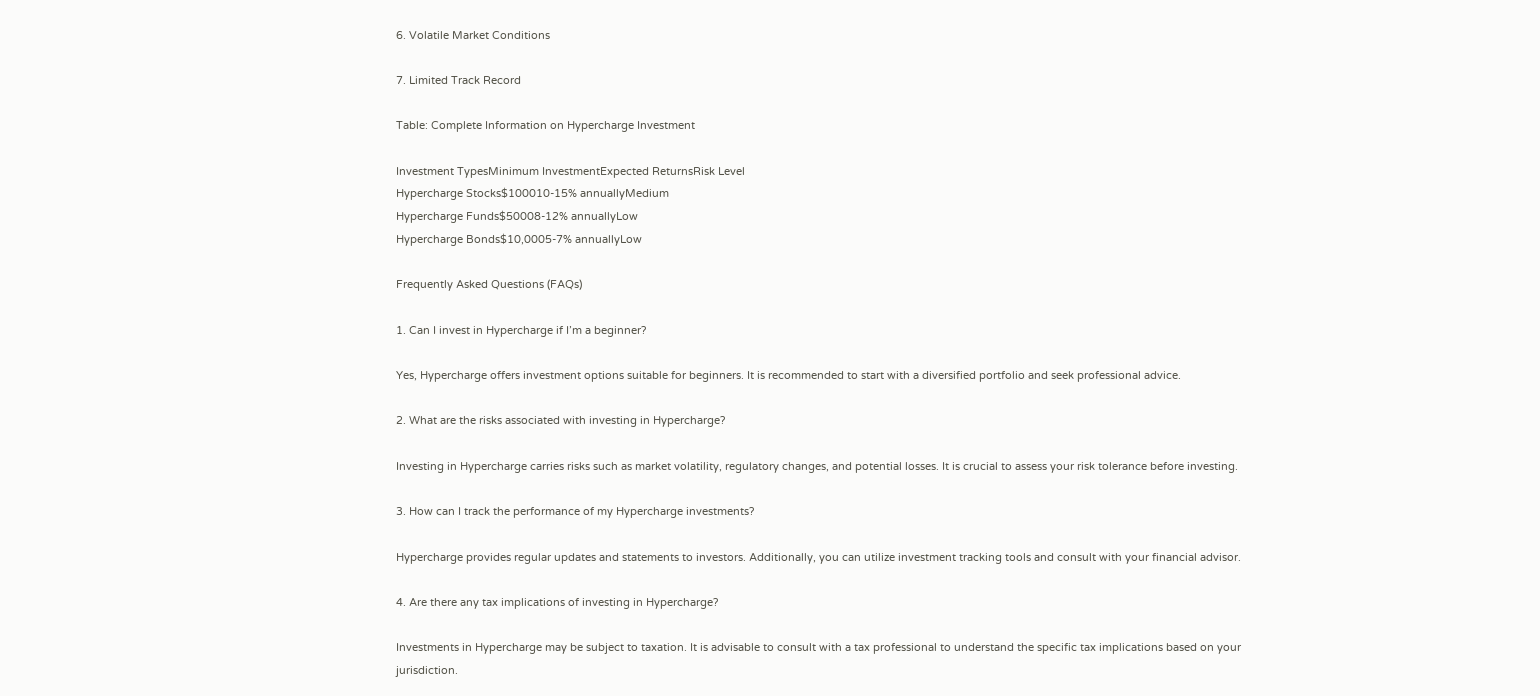6. Volatile Market Conditions

7. Limited Track Record

Table: Complete Information on Hypercharge Investment

Investment TypesMinimum InvestmentExpected ReturnsRisk Level
Hypercharge Stocks$100010-15% annuallyMedium
Hypercharge Funds$50008-12% annuallyLow
Hypercharge Bonds$10,0005-7% annuallyLow

Frequently Asked Questions (FAQs)

1. Can I invest in Hypercharge if I’m a beginner?

Yes, Hypercharge offers investment options suitable for beginners. It is recommended to start with a diversified portfolio and seek professional advice.

2. What are the risks associated with investing in Hypercharge?

Investing in Hypercharge carries risks such as market volatility, regulatory changes, and potential losses. It is crucial to assess your risk tolerance before investing.

3. How can I track the performance of my Hypercharge investments?

Hypercharge provides regular updates and statements to investors. Additionally, you can utilize investment tracking tools and consult with your financial advisor.

4. Are there any tax implications of investing in Hypercharge?

Investments in Hypercharge may be subject to taxation. It is advisable to consult with a tax professional to understand the specific tax implications based on your jurisdiction.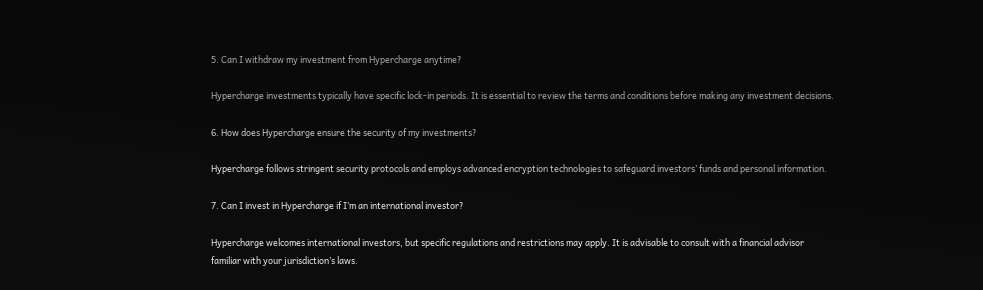5. Can I withdraw my investment from Hypercharge anytime?

Hypercharge investments typically have specific lock-in periods. It is essential to review the terms and conditions before making any investment decisions.

6. How does Hypercharge ensure the security of my investments?

Hypercharge follows stringent security protocols and employs advanced encryption technologies to safeguard investors’ funds and personal information.

7. Can I invest in Hypercharge if I’m an international investor?

Hypercharge welcomes international investors, but specific regulations and restrictions may apply. It is advisable to consult with a financial advisor familiar with your jurisdiction’s laws.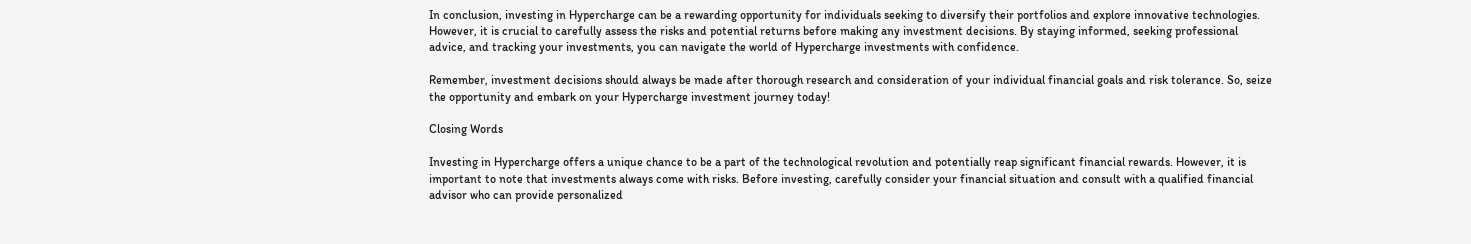In conclusion, investing in Hypercharge can be a rewarding opportunity for individuals seeking to diversify their portfolios and explore innovative technologies. However, it is crucial to carefully assess the risks and potential returns before making any investment decisions. By staying informed, seeking professional advice, and tracking your investments, you can navigate the world of Hypercharge investments with confidence.

Remember, investment decisions should always be made after thorough research and consideration of your individual financial goals and risk tolerance. So, seize the opportunity and embark on your Hypercharge investment journey today!

Closing Words

Investing in Hypercharge offers a unique chance to be a part of the technological revolution and potentially reap significant financial rewards. However, it is important to note that investments always come with risks. Before investing, carefully consider your financial situation and consult with a qualified financial advisor who can provide personalized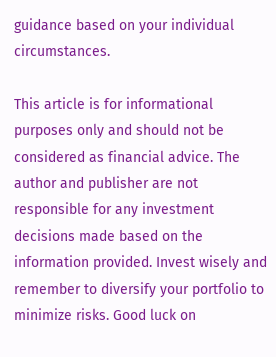guidance based on your individual circumstances.

This article is for informational purposes only and should not be considered as financial advice. The author and publisher are not responsible for any investment decisions made based on the information provided. Invest wisely and remember to diversify your portfolio to minimize risks. Good luck on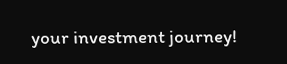your investment journey!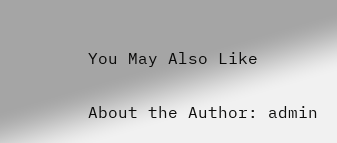You May Also Like

About the Author: admin